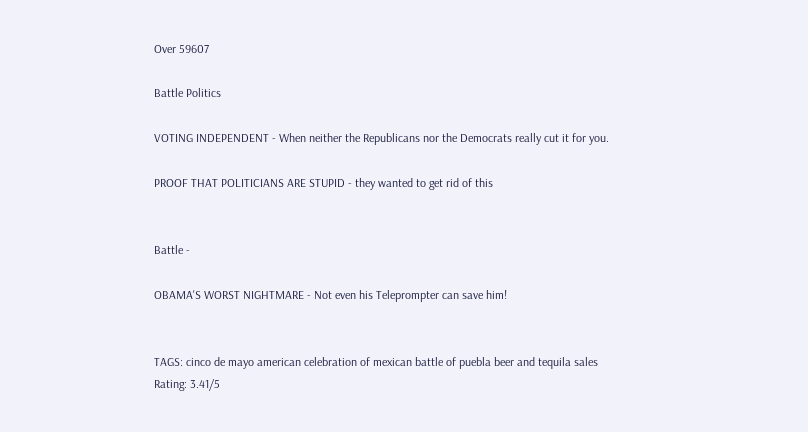Over 59607

Battle Politics

VOTING INDEPENDENT - When neither the Republicans nor the Democrats really cut it for you.

PROOF THAT POLITICIANS ARE STUPID - they wanted to get rid of this


Battle -

OBAMA'S WORST NIGHTMARE - Not even his Teleprompter can save him!


TAGS: cinco de mayo american celebration of mexican battle of puebla beer and tequila sales
Rating: 3.41/5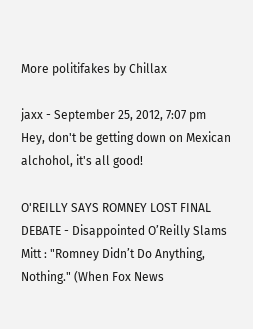More politifakes by Chillax

jaxx - September 25, 2012, 7:07 pm
Hey, don't be getting down on Mexican alchohol, it's all good!

O'REILLY SAYS ROMNEY LOST FINAL DEBATE - Disappointed O’Reilly Slams Mitt : "Romney Didn’t Do Anything, Nothing." (When Fox News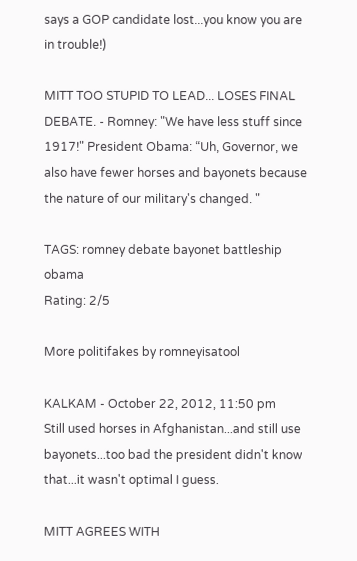says a GOP candidate lost...you know you are in trouble!)

MITT TOO STUPID TO LEAD... LOSES FINAL DEBATE. - Romney: "We have less stuff since 1917!" President Obama: “Uh, Governor, we also have fewer horses and bayonets because the nature of our military's changed. "

TAGS: romney debate bayonet battleship obama
Rating: 2/5

More politifakes by romneyisatool

KALKAM - October 22, 2012, 11:50 pm
Still used horses in Afghanistan...and still use bayonets...too bad the president didn't know that...it wasn't optimal I guess.

MITT AGREES WITH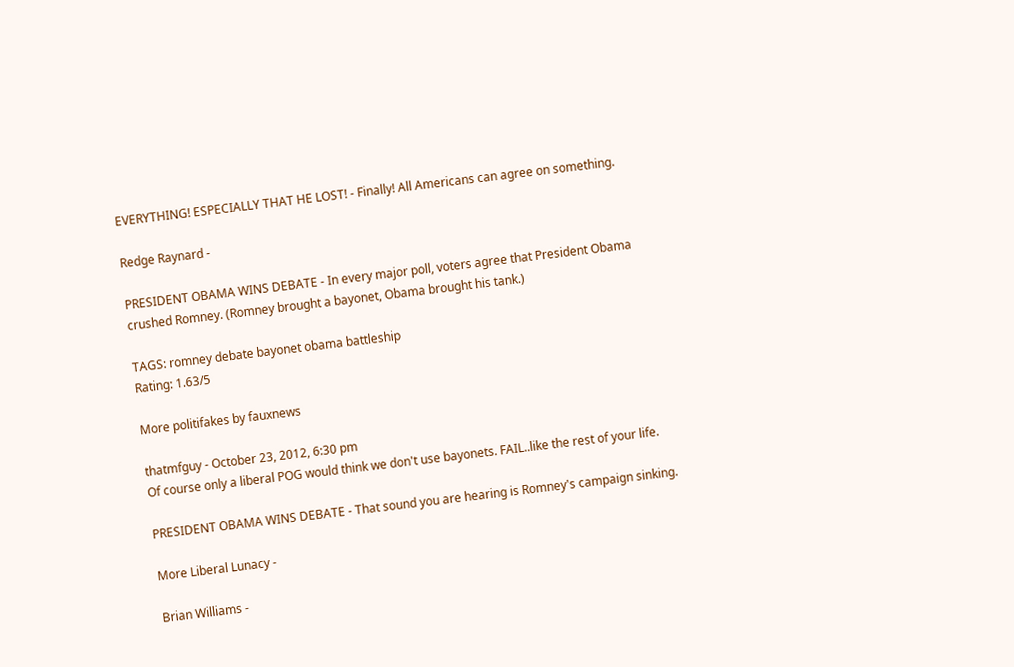EVERYTHING! ESPECIALLY THAT HE LOST! - Finally! All Americans can agree on something.

Redge Raynard -

PRESIDENT OBAMA WINS DEBATE - In every major poll, voters agree that President Obama crushed Romney. (Romney brought a bayonet, Obama brought his tank.)

TAGS: romney debate bayonet obama battleship
Rating: 1.63/5

More politifakes by fauxnews

thatmfguy - October 23, 2012, 6:30 pm
Of course only a liberal POG would think we don't use bayonets. FAIL..like the rest of your life.

PRESIDENT OBAMA WINS DEBATE - That sound you are hearing is Romney's campaign sinking.

More Liberal Lunacy -

Brian Williams -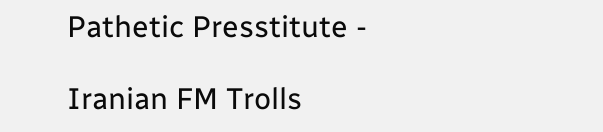Pathetic Presstitute -

Iranian FM Trolls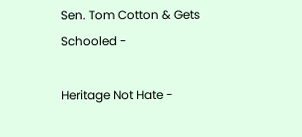Sen. Tom Cotton & Gets Schooled -

Heritage Not Hate -